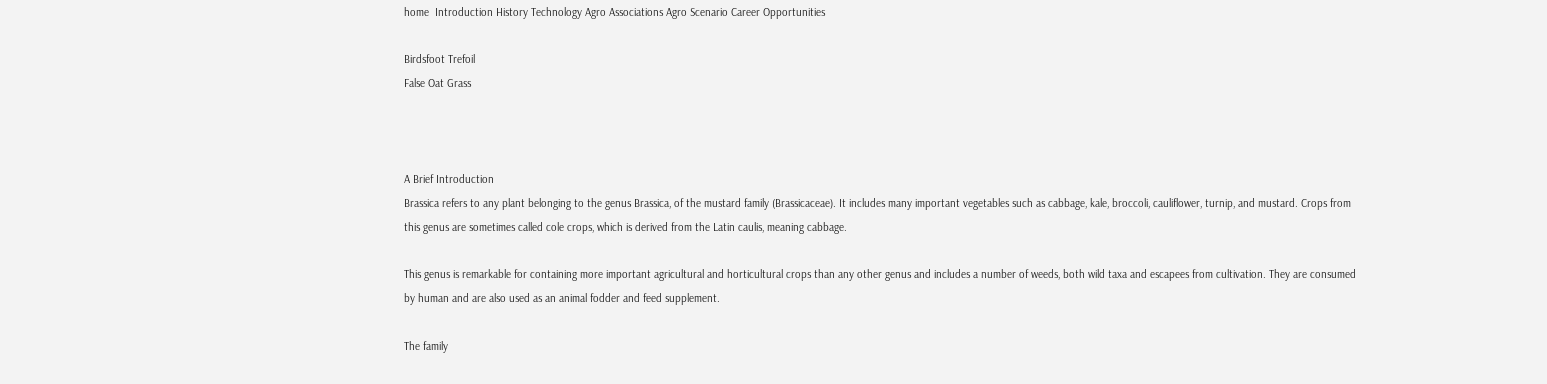home  Introduction History Technology Agro Associations Agro Scenario Career Opportunities

Birdsfoot Trefoil
False Oat Grass



A Brief Introduction
Brassica refers to any plant belonging to the genus Brassica, of the mustard family (Brassicaceae). It includes many important vegetables such as cabbage, kale, broccoli, cauliflower, turnip, and mustard. Crops from this genus are sometimes called cole crops, which is derived from the Latin caulis, meaning cabbage.

This genus is remarkable for containing more important agricultural and horticultural crops than any other genus and includes a number of weeds, both wild taxa and escapees from cultivation. They are consumed by human and are also used as an animal fodder and feed supplement.

The family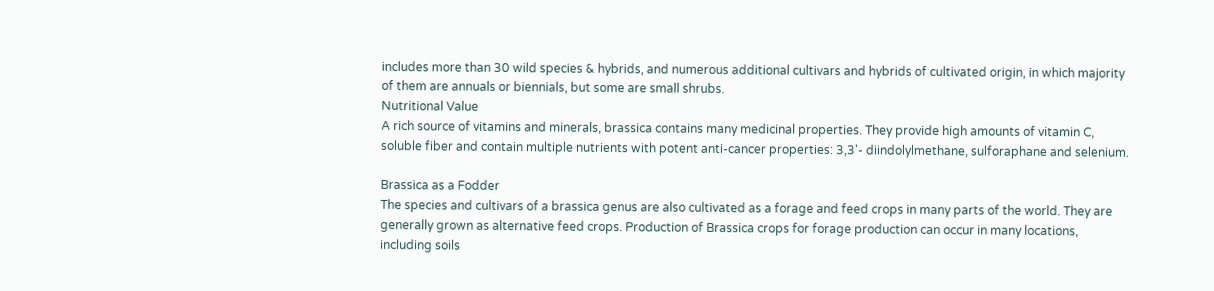includes more than 30 wild species & hybrids, and numerous additional cultivars and hybrids of cultivated origin, in which majority of them are annuals or biennials, but some are small shrubs.
Nutritional Value
A rich source of vitamins and minerals, brassica contains many medicinal properties. They provide high amounts of vitamin C, soluble fiber and contain multiple nutrients with potent anti-cancer properties: 3,3'- diindolylmethane, sulforaphane and selenium.

Brassica as a Fodder
The species and cultivars of a brassica genus are also cultivated as a forage and feed crops in many parts of the world. They are generally grown as alternative feed crops. Production of Brassica crops for forage production can occur in many locations, including soils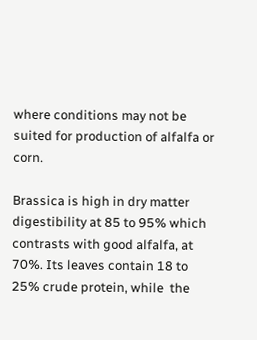where conditions may not be suited for production of alfalfa or corn.

Brassica is high in dry matter digestibility at 85 to 95% which contrasts with good alfalfa, at 70%. Its leaves contain 18 to 25% crude protein, while  the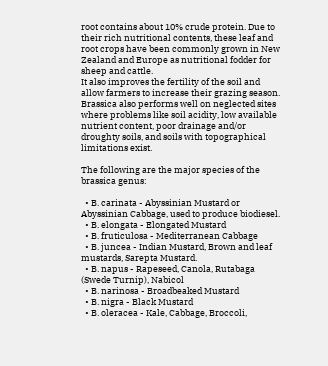root contains about 10% crude protein. Due to their rich nutritional contents, these leaf and root crops have been commonly grown in New Zealand and Europe as nutritional fodder for sheep and cattle.
It also improves the fertility of the soil and allow farmers to increase their grazing season. Brassica also performs well on neglected sites where problems like soil acidity, low available nutrient content, poor drainage and/or droughty soils, and soils with topographical limitations exist.

The following are the major species of the brassica genus:

  • B. carinata - Abyssinian Mustard or Abyssinian Cabbage, used to produce biodiesel.
  • B. elongata - Elongated Mustard
  • B. fruticulosa - Mediterranean Cabbage
  • B. juncea - Indian Mustard, Brown and leaf mustards, Sarepta Mustard.
  • B. napus - Rapeseed, Canola, Rutabaga (Swede Turnip), Nabicol
  • B. narinosa - Broadbeaked Mustard
  • B. nigra - Black Mustard
  • B. oleracea - Kale, Cabbage, Broccoli,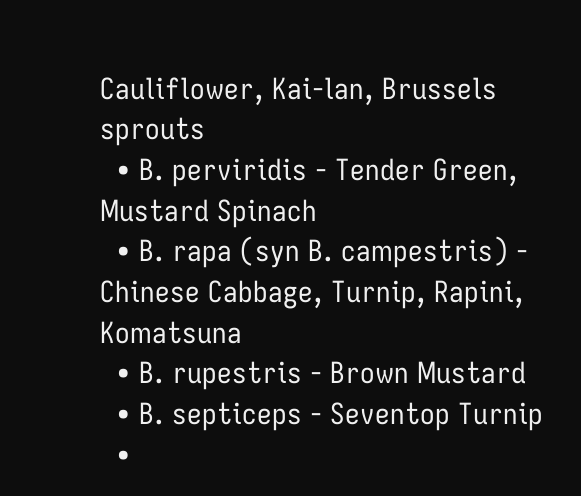Cauliflower, Kai-lan, Brussels sprouts
  • B. perviridis - Tender Green, Mustard Spinach
  • B. rapa (syn B. campestris) - Chinese Cabbage, Turnip, Rapini, Komatsuna
  • B. rupestris - Brown Mustard
  • B. septiceps - Seventop Turnip
  •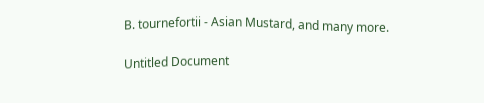B. tournefortii - Asian Mustard, and many more.

Untitled Document